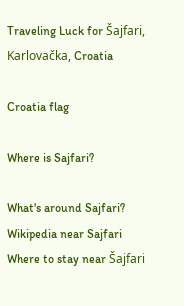Traveling Luck for Šajfari, Karlovačka, Croatia

Croatia flag

Where is Sajfari?

What's around Sajfari?
Wikipedia near Sajfari
Where to stay near Šajfari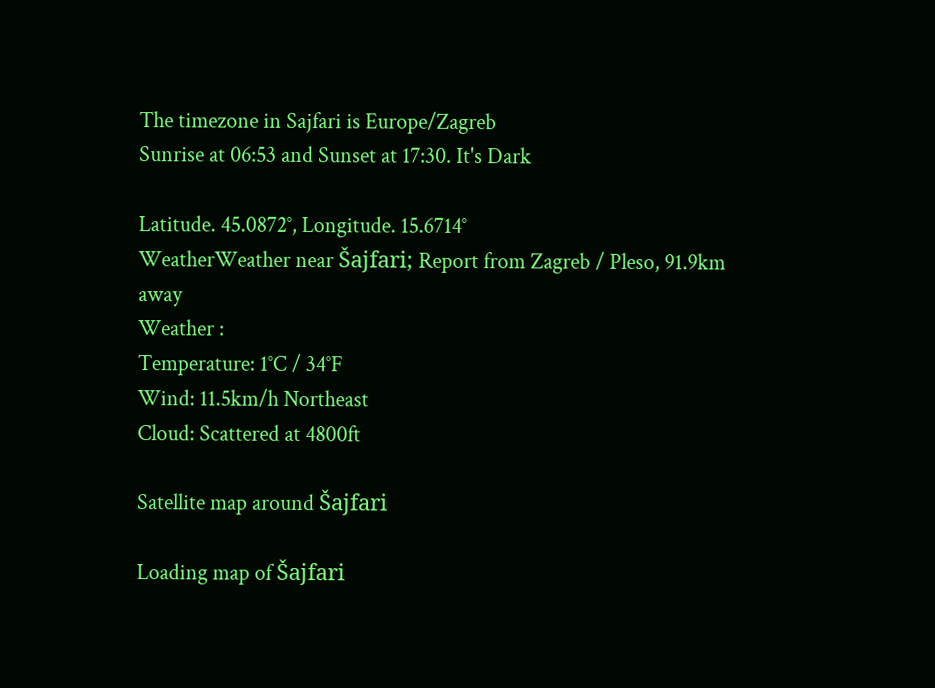The timezone in Sajfari is Europe/Zagreb
Sunrise at 06:53 and Sunset at 17:30. It's Dark

Latitude. 45.0872°, Longitude. 15.6714°
WeatherWeather near Šajfari; Report from Zagreb / Pleso, 91.9km away
Weather :
Temperature: 1°C / 34°F
Wind: 11.5km/h Northeast
Cloud: Scattered at 4800ft

Satellite map around Šajfari

Loading map of Šajfari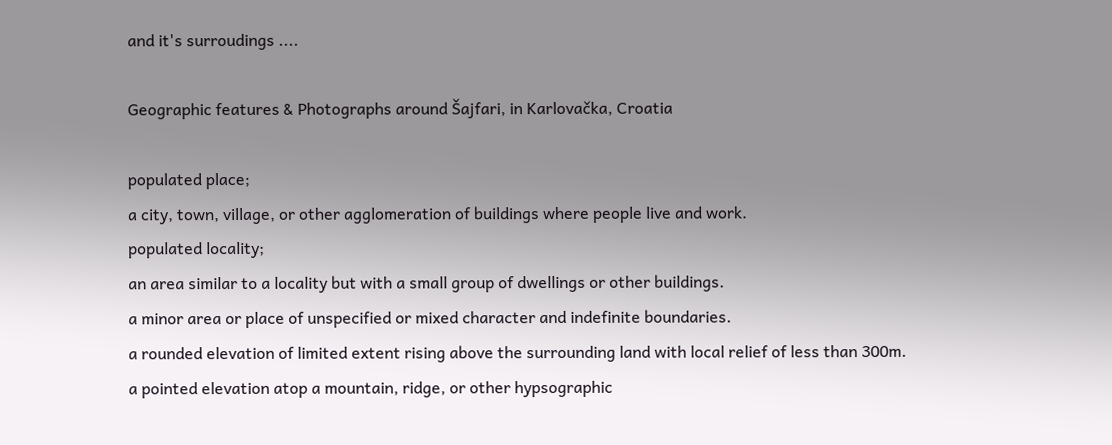and it's surroudings ....

Geographic features & Photographs around Šajfari, in Karlovačka, Croatia

populated place;
a city, town, village, or other agglomeration of buildings where people live and work.
populated locality;
an area similar to a locality but with a small group of dwellings or other buildings.
a minor area or place of unspecified or mixed character and indefinite boundaries.
a rounded elevation of limited extent rising above the surrounding land with local relief of less than 300m.
a pointed elevation atop a mountain, ridge, or other hypsographic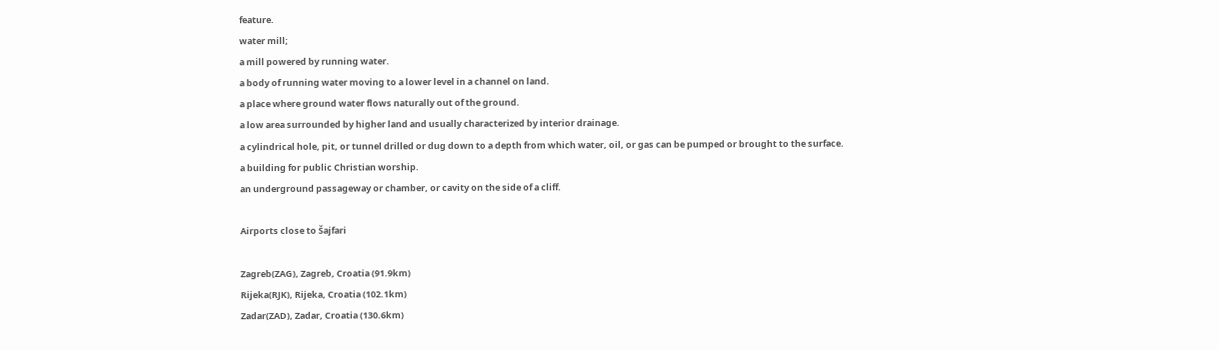feature.
water mill;
a mill powered by running water.
a body of running water moving to a lower level in a channel on land.
a place where ground water flows naturally out of the ground.
a low area surrounded by higher land and usually characterized by interior drainage.
a cylindrical hole, pit, or tunnel drilled or dug down to a depth from which water, oil, or gas can be pumped or brought to the surface.
a building for public Christian worship.
an underground passageway or chamber, or cavity on the side of a cliff.

Airports close to Šajfari

Zagreb(ZAG), Zagreb, Croatia (91.9km)
Rijeka(RJK), Rijeka, Croatia (102.1km)
Zadar(ZAD), Zadar, Croatia (130.6km)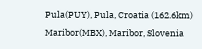Pula(PUY), Pula, Croatia (162.6km)
Maribor(MBX), Maribor, Slovenia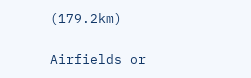(179.2km)

Airfields or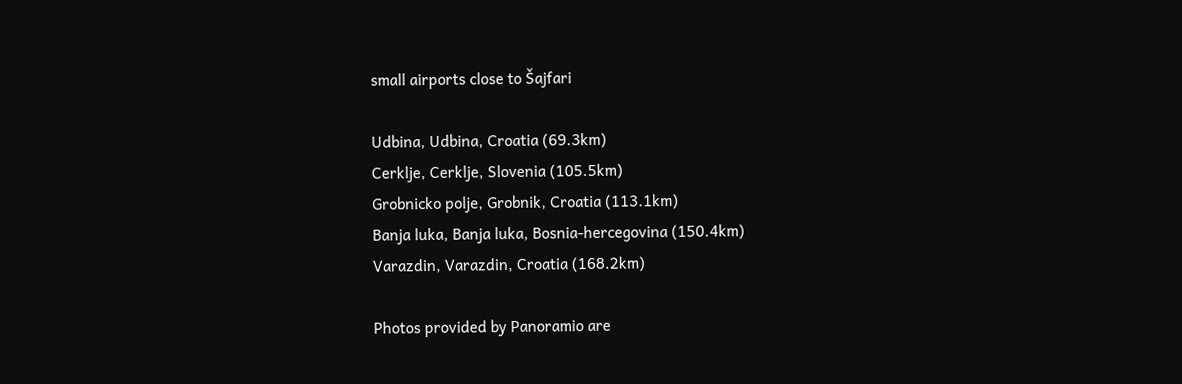small airports close to Šajfari

Udbina, Udbina, Croatia (69.3km)
Cerklje, Cerklje, Slovenia (105.5km)
Grobnicko polje, Grobnik, Croatia (113.1km)
Banja luka, Banja luka, Bosnia-hercegovina (150.4km)
Varazdin, Varazdin, Croatia (168.2km)

Photos provided by Panoramio are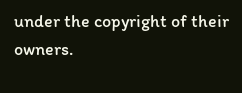under the copyright of their owners.